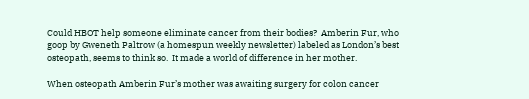Could HBOT help someone eliminate cancer from their bodies?  Amberin Fur, who goop by Gweneth Paltrow (a homespun weekly newsletter) labeled as London’s best osteopath, seems to think so.  It made a world of difference in her mother.

When osteopath Amberin Fur’s mother was awaiting surgery for colon cancer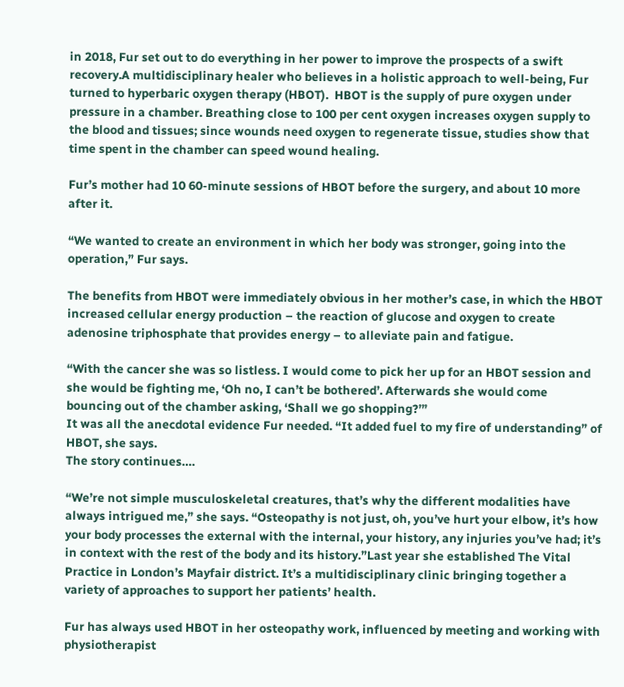in 2018, Fur set out to do everything in her power to improve the prospects of a swift recovery.A multidisciplinary healer who believes in a holistic approach to well-being, Fur turned to hyperbaric oxygen therapy (HBOT).  HBOT is the supply of pure oxygen under pressure in a chamber. Breathing close to 100 per cent oxygen increases oxygen supply to the blood and tissues; since wounds need oxygen to regenerate tissue, studies show that time spent in the chamber can speed wound healing.

Fur’s mother had 10 60-minute sessions of HBOT before the surgery, and about 10 more after it.

“We wanted to create an environment in which her body was stronger, going into the operation,” Fur says.

The benefits from HBOT were immediately obvious in her mother’s case, in which the HBOT increased cellular energy production – the reaction of glucose and oxygen to create adenosine triphosphate that provides energy – to alleviate pain and fatigue.

“With the cancer she was so listless. I would come to pick her up for an HBOT session and she would be fighting me, ‘Oh no, I can’t be bothered’. Afterwards she would come bouncing out of the chamber asking, ‘Shall we go shopping?’”
It was all the anecdotal evidence Fur needed. “It added fuel to my fire of understanding” of HBOT, she says.
The story continues….

“We’re not simple musculoskeletal creatures, that’s why the different modalities have always intrigued me,” she says. “Osteopathy is not just, oh, you’ve hurt your elbow, it’s how your body processes the external with the internal, your history, any injuries you’ve had; it’s in context with the rest of the body and its history.”Last year she established The Vital Practice in London’s Mayfair district. It’s a multidisciplinary clinic bringing together a variety of approaches to support her patients’ health.

Fur has always used HBOT in her osteopathy work, influenced by meeting and working with physiotherapist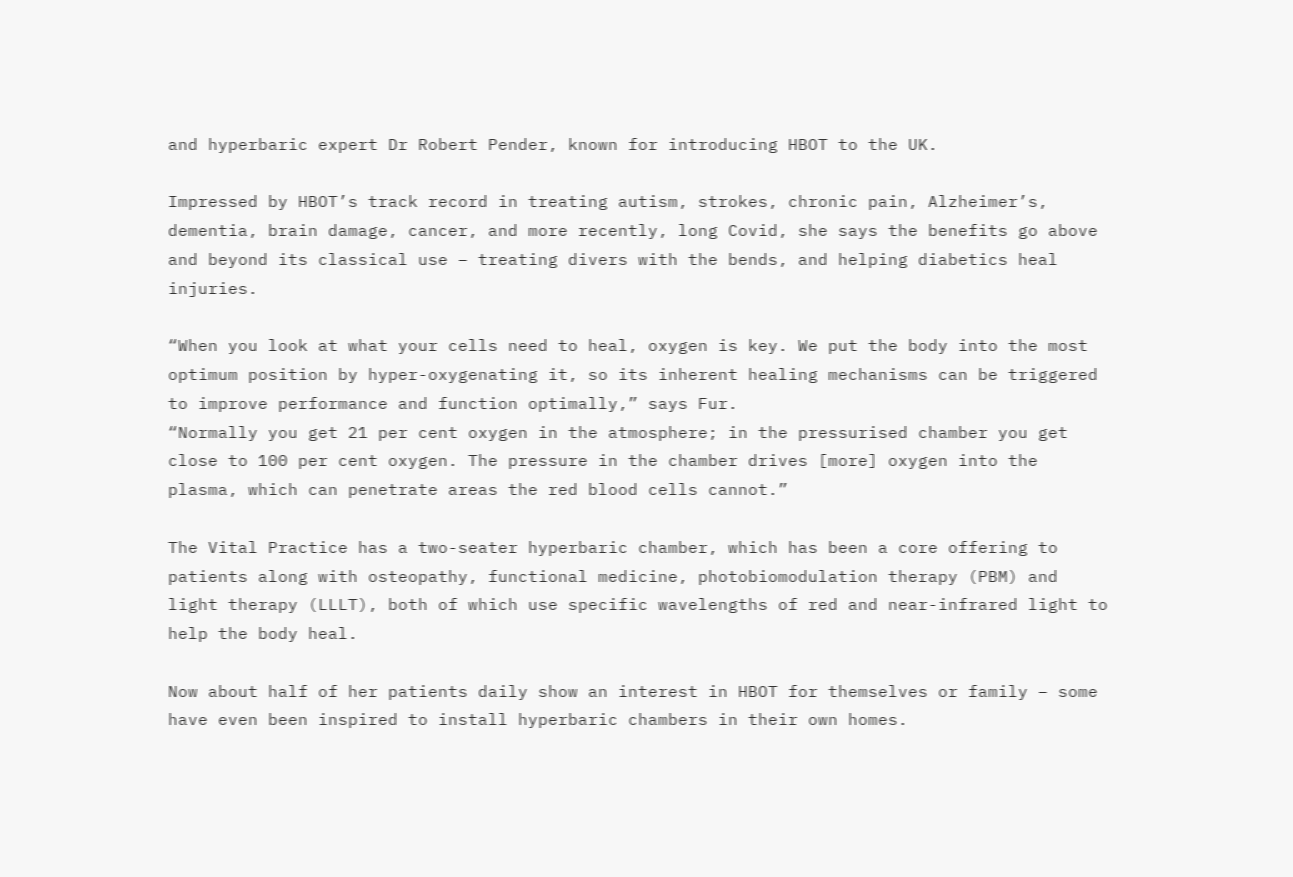and hyperbaric expert Dr Robert Pender, known for introducing HBOT to the UK.

Impressed by HBOT’s track record in treating autism, strokes, chronic pain, Alzheimer’s, dementia, brain damage, cancer, and more recently, long Covid, she says the benefits go above and beyond its classical use – treating divers with the bends, and helping diabetics heal injuries.

“When you look at what your cells need to heal, oxygen is key. We put the body into the most optimum position by hyper-oxygenating it, so its inherent healing mechanisms can be triggered to improve performance and function optimally,” says Fur.
“Normally you get 21 per cent oxygen in the atmosphere; in the pressurised chamber you get close to 100 per cent oxygen. The pressure in the chamber drives [more] oxygen into the plasma, which can penetrate areas the red blood cells cannot.”

The Vital Practice has a two-seater hyperbaric chamber, which has been a core offering to patients along with osteopathy, functional medicine, photobiomodulation therapy (PBM) and light therapy (LLLT), both of which use specific wavelengths of red and near-infrared light to help the body heal.

Now about half of her patients daily show an interest in HBOT for themselves or family – some have even been inspired to install hyperbaric chambers in their own homes.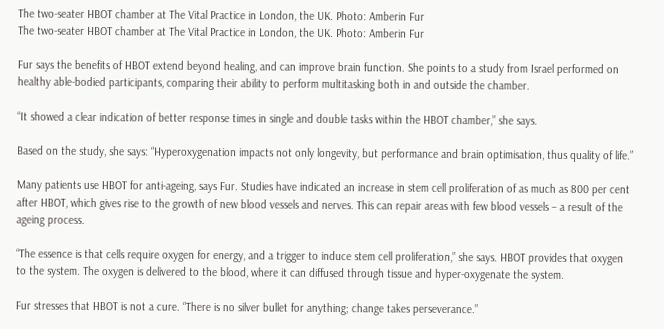The two-seater HBOT chamber at The Vital Practice in London, the UK. Photo: Amberin Fur
The two-seater HBOT chamber at The Vital Practice in London, the UK. Photo: Amberin Fur

Fur says the benefits of HBOT extend beyond healing, and can improve brain function. She points to a study from Israel performed on healthy able-bodied participants, comparing their ability to perform multitasking both in and outside the chamber.

“It showed a clear indication of better response times in single and double tasks within the HBOT chamber,” she says.

Based on the study, she says: “Hyperoxygenation impacts not only longevity, but performance and brain optimisation, thus quality of life.”

Many patients use HBOT for anti-ageing, says Fur. Studies have indicated an increase in stem cell proliferation of as much as 800 per cent after HBOT, which gives rise to the growth of new blood vessels and nerves. This can repair areas with few blood vessels – a result of the ageing process.

“The essence is that cells require oxygen for energy, and a trigger to induce stem cell proliferation,” she says. HBOT provides that oxygen to the system. The oxygen is delivered to the blood, where it can diffused through tissue and hyper-oxygenate the system.

Fur stresses that HBOT is not a cure. “There is no silver bullet for anything; change takes perseverance.”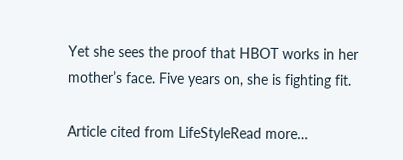Yet she sees the proof that HBOT works in her mother’s face. Five years on, she is fighting fit.

Article cited from LifeStyleRead more…